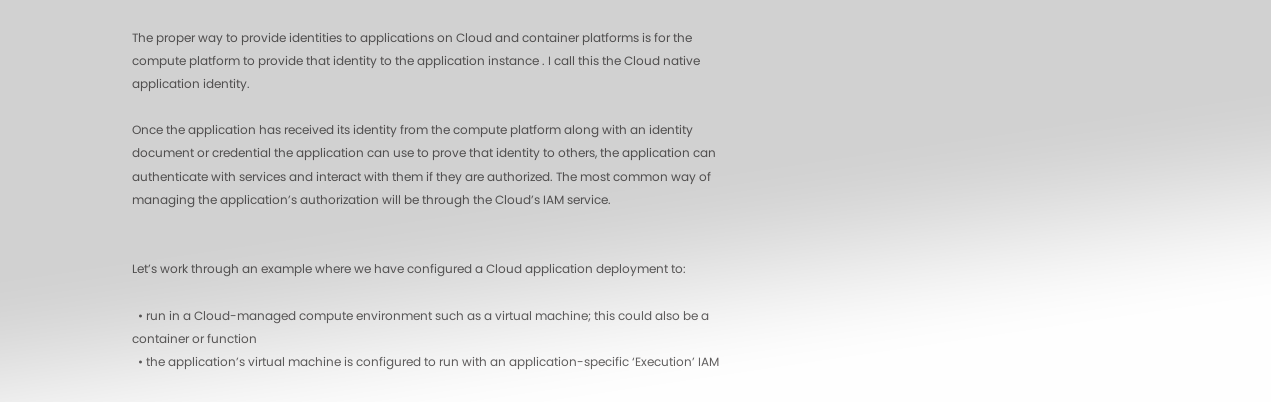The proper way to provide identities to applications on Cloud and container platforms is for the compute platform to provide that identity to the application instance . I call this the Cloud native application identity.

Once the application has received its identity from the compute platform along with an identity document or credential the application can use to prove that identity to others, the application can authenticate with services and interact with them if they are authorized. The most common way of managing the application’s authorization will be through the Cloud’s IAM service.


Let’s work through an example where we have configured a Cloud application deployment to:

  • run in a Cloud-managed compute environment such as a virtual machine; this could also be a container or function
  • the application’s virtual machine is configured to run with an application-specific ‘Execution’ IAM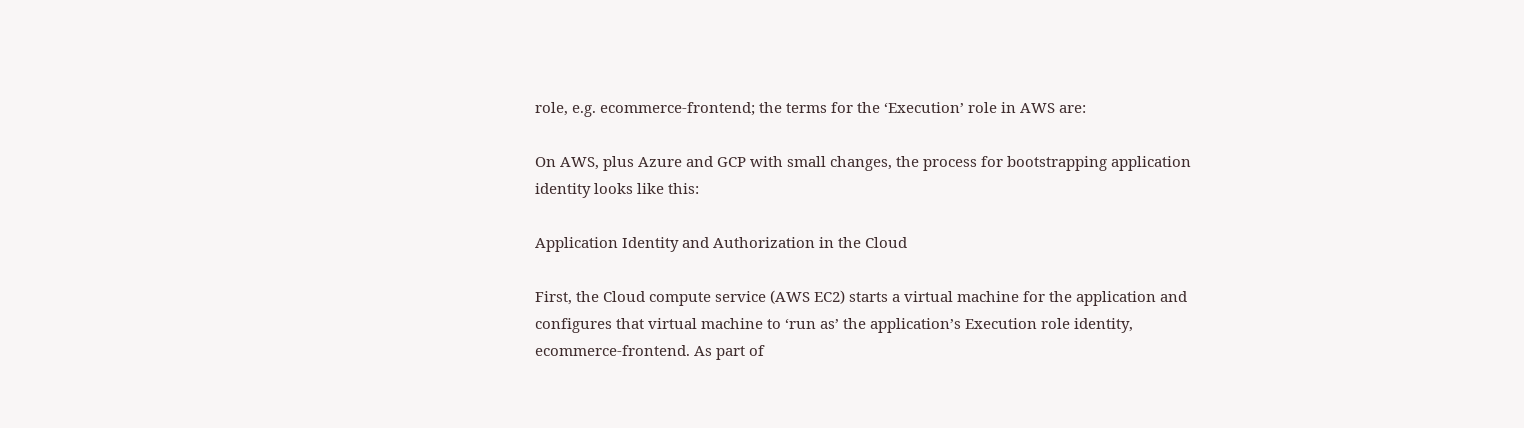role, e.g. ecommerce-frontend; the terms for the ‘Execution’ role in AWS are:

On AWS, plus Azure and GCP with small changes, the process for bootstrapping application identity looks like this:

Application Identity and Authorization in the Cloud

First, the Cloud compute service (AWS EC2) starts a virtual machine for the application and configures that virtual machine to ‘run as’ the application’s Execution role identity, ecommerce-frontend. As part of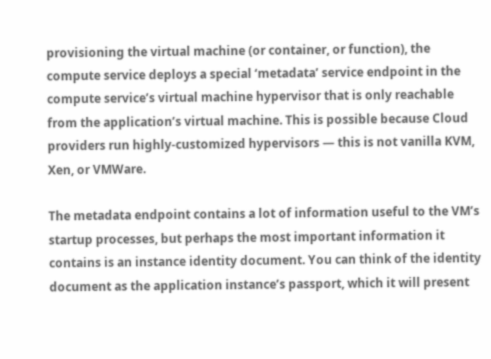provisioning the virtual machine (or container, or function), the compute service deploys a special ‘metadata’ service endpoint in the compute service’s virtual machine hypervisor that is only reachable from the application’s virtual machine. This is possible because Cloud providers run highly-customized hypervisors — this is not vanilla KVM, Xen, or VMWare.

The metadata endpoint contains a lot of information useful to the VM’s startup processes, but perhaps the most important information it contains is an instance identity document. You can think of the identity document as the application instance’s passport, which it will present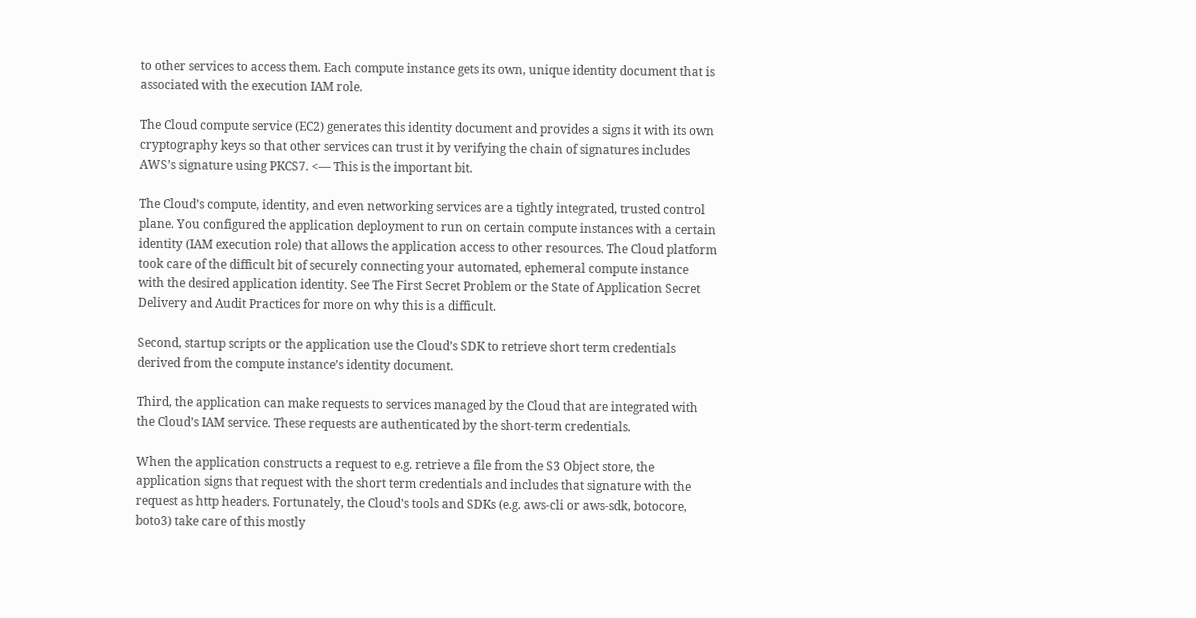to other services to access them. Each compute instance gets its own, unique identity document that is associated with the execution IAM role.

The Cloud compute service (EC2) generates this identity document and provides a signs it with its own cryptography keys so that other services can trust it by verifying the chain of signatures includes AWS’s signature using PKCS7. <— This is the important bit.

The Cloud’s compute, identity, and even networking services are a tightly integrated, trusted control plane. You configured the application deployment to run on certain compute instances with a certain identity (IAM execution role) that allows the application access to other resources. The Cloud platform took care of the difficult bit of securely connecting your automated, ephemeral compute instance with the desired application identity. See The First Secret Problem or the State of Application Secret Delivery and Audit Practices for more on why this is a difficult.

Second, startup scripts or the application use the Cloud’s SDK to retrieve short term credentials derived from the compute instance’s identity document.

Third, the application can make requests to services managed by the Cloud that are integrated with the Cloud’s IAM service. These requests are authenticated by the short-term credentials.

When the application constructs a request to e.g. retrieve a file from the S3 Object store, the application signs that request with the short term credentials and includes that signature with the request as http headers. Fortunately, the Cloud’s tools and SDKs (e.g. aws-cli or aws-sdk, botocore, boto3) take care of this mostly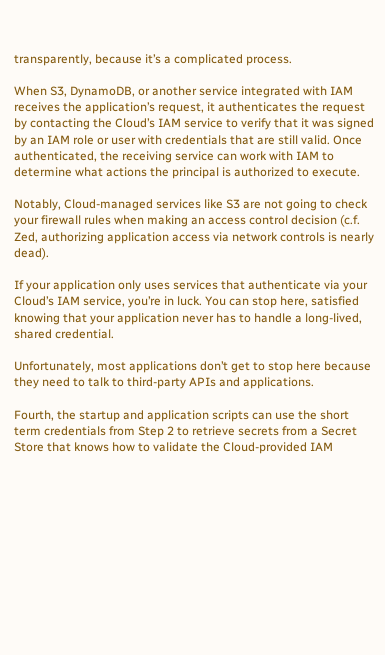transparently, because it’s a complicated process.

When S3, DynamoDB, or another service integrated with IAM receives the application’s request, it authenticates the request by contacting the Cloud’s IAM service to verify that it was signed by an IAM role or user with credentials that are still valid. Once authenticated, the receiving service can work with IAM to determine what actions the principal is authorized to execute.

Notably, Cloud-managed services like S3 are not going to check your firewall rules when making an access control decision (c.f. Zed, authorizing application access via network controls is nearly dead).

If your application only uses services that authenticate via your Cloud’s IAM service, you’re in luck. You can stop here, satisfied knowing that your application never has to handle a long-lived, shared credential.

Unfortunately, most applications don’t get to stop here because they need to talk to third-party APIs and applications.

Fourth, the startup and application scripts can use the short term credentials from Step 2 to retrieve secrets from a Secret Store that knows how to validate the Cloud-provided IAM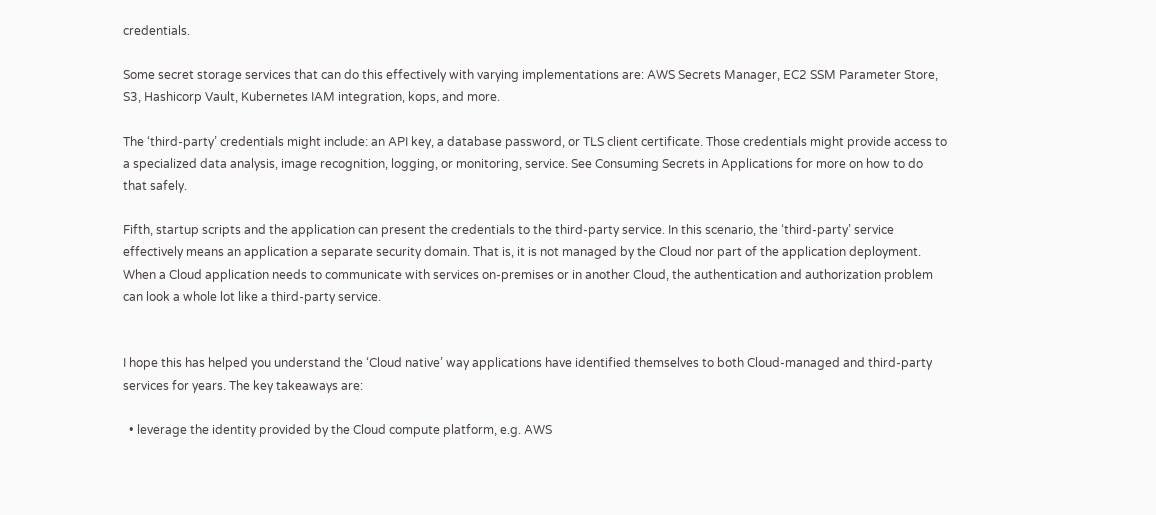credentials.

Some secret storage services that can do this effectively with varying implementations are: AWS Secrets Manager, EC2 SSM Parameter Store, S3, Hashicorp Vault, Kubernetes IAM integration, kops, and more.

The ‘third-party’ credentials might include: an API key, a database password, or TLS client certificate. Those credentials might provide access to a specialized data analysis, image recognition, logging, or monitoring, service. See Consuming Secrets in Applications for more on how to do that safely.

Fifth, startup scripts and the application can present the credentials to the third-party service. In this scenario, the ‘third-party’ service effectively means an application a separate security domain. That is, it is not managed by the Cloud nor part of the application deployment. When a Cloud application needs to communicate with services on-premises or in another Cloud, the authentication and authorization problem can look a whole lot like a third-party service.


I hope this has helped you understand the ‘Cloud native’ way applications have identified themselves to both Cloud-managed and third-party services for years. The key takeaways are:

  • leverage the identity provided by the Cloud compute platform, e.g. AWS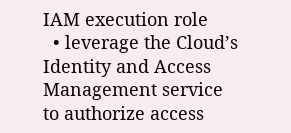IAM execution role
  • leverage the Cloud’s Identity and Access Management service to authorize access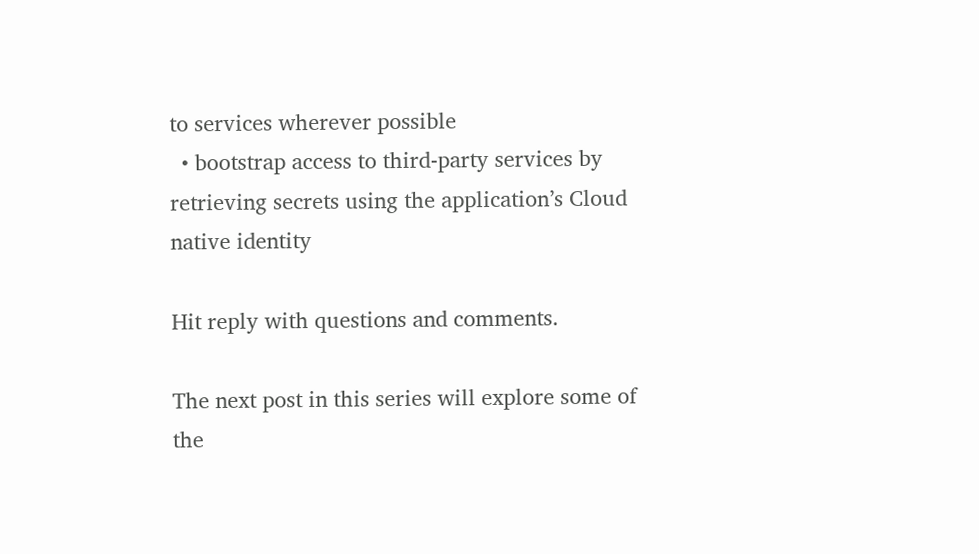to services wherever possible
  • bootstrap access to third-party services by retrieving secrets using the application’s Cloud native identity

Hit reply with questions and comments.

The next post in this series will explore some of the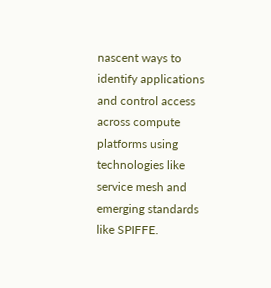nascent ways to identify applications and control access across compute platforms using technologies like service mesh and emerging standards like SPIFFE.